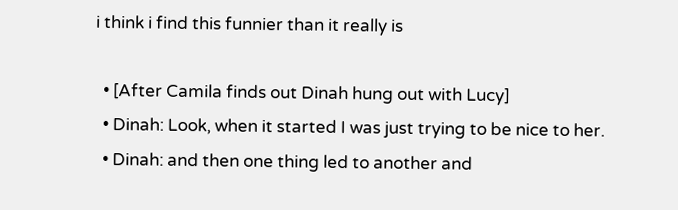i think i find this funnier than it really is

  • [After Camila finds out Dinah hung out with Lucy]
  • Dinah: Look, when it started I was just trying to be nice to her.
  • Dinah: and then one thing led to another and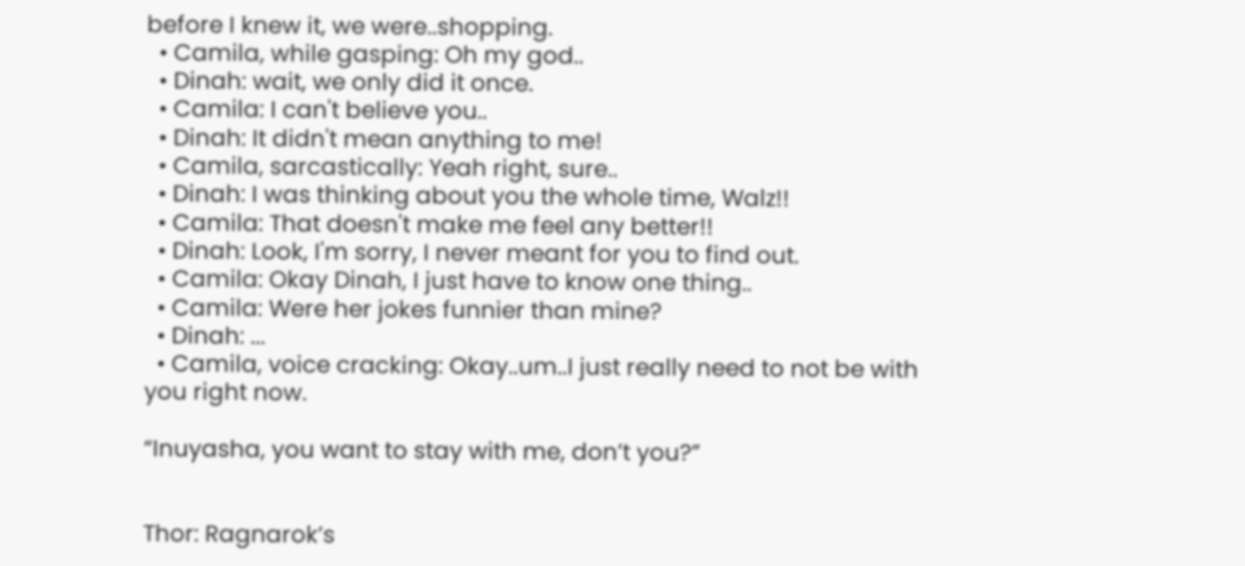before I knew it, we were..shopping.
  • Camila, while gasping: Oh my god..
  • Dinah: wait, we only did it once.
  • Camila: I can't believe you..
  • Dinah: It didn't mean anything to me!
  • Camila, sarcastically: Yeah right, sure..
  • Dinah: I was thinking about you the whole time, Walz!!
  • Camila: That doesn't make me feel any better!!
  • Dinah: Look, I'm sorry, I never meant for you to find out.
  • Camila: Okay Dinah, I just have to know one thing..
  • Camila: Were her jokes funnier than mine?
  • Dinah: ...
  • Camila, voice cracking: Okay..um..I just really need to not be with you right now.

“Inuyasha, you want to stay with me, don’t you?”


Thor: Ragnarok’s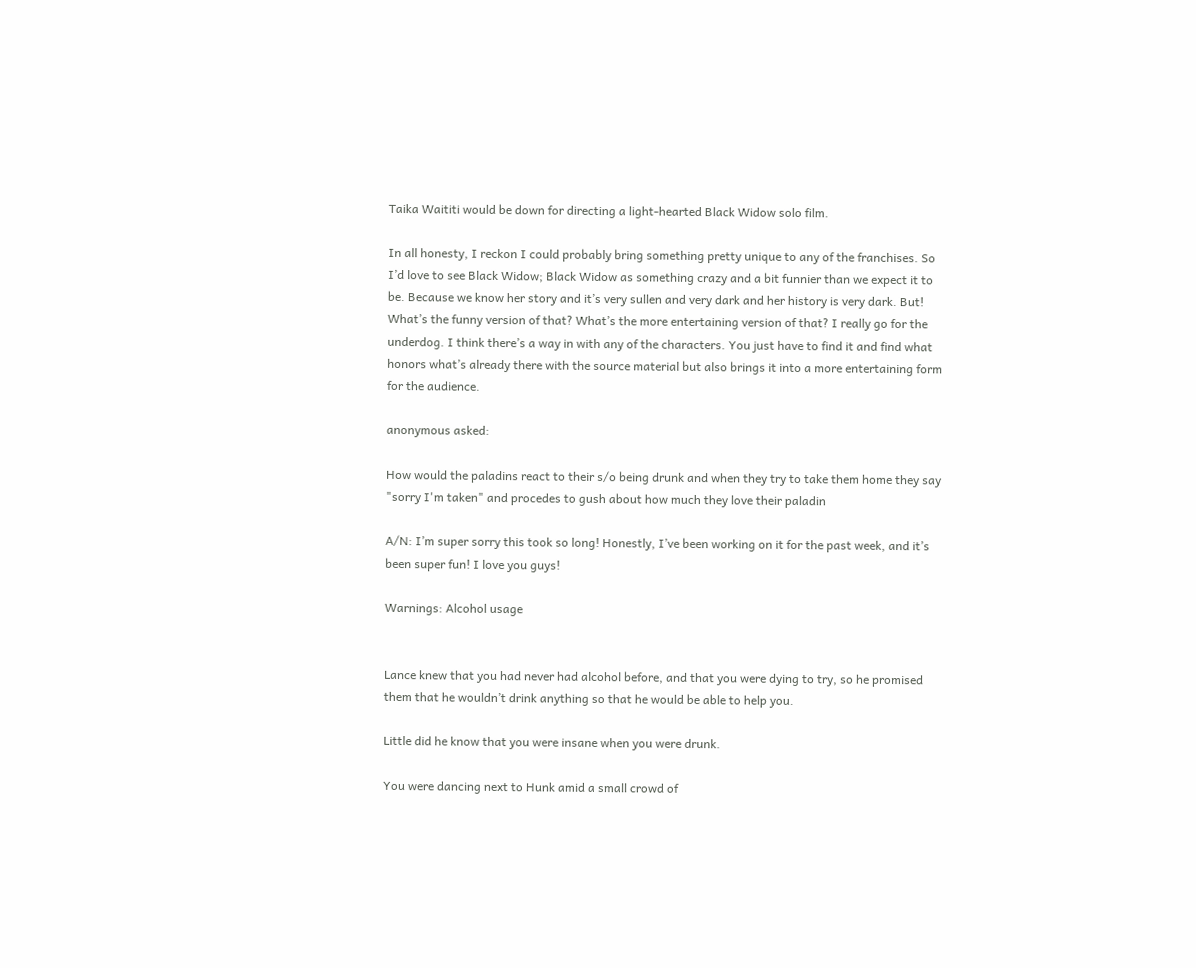Taika Waititi would be down for directing a light-hearted Black Widow solo film.

In all honesty, I reckon I could probably bring something pretty unique to any of the franchises. So I’d love to see Black Widow; Black Widow as something crazy and a bit funnier than we expect it to be. Because we know her story and it’s very sullen and very dark and her history is very dark. But! What’s the funny version of that? What’s the more entertaining version of that? I really go for the underdog. I think there’s a way in with any of the characters. You just have to find it and find what honors what’s already there with the source material but also brings it into a more entertaining form for the audience.

anonymous asked:

How would the paladins react to their s/o being drunk and when they try to take them home they say "sorry I'm taken" and procedes to gush about how much they love their paladin

A/N: I’m super sorry this took so long! Honestly, I’ve been working on it for the past week, and it’s been super fun! I love you guys!

Warnings: Alcohol usage


Lance knew that you had never had alcohol before, and that you were dying to try, so he promised them that he wouldn’t drink anything so that he would be able to help you.

Little did he know that you were insane when you were drunk.

You were dancing next to Hunk amid a small crowd of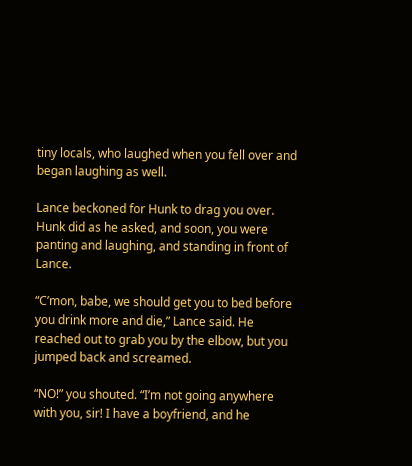tiny locals, who laughed when you fell over and began laughing as well.

Lance beckoned for Hunk to drag you over. Hunk did as he asked, and soon, you were panting and laughing, and standing in front of Lance.

“C’mon, babe, we should get you to bed before you drink more and die,” Lance said. He reached out to grab you by the elbow, but you jumped back and screamed.

“NO!” you shouted. “I’m not going anywhere with you, sir! I have a boyfriend, and he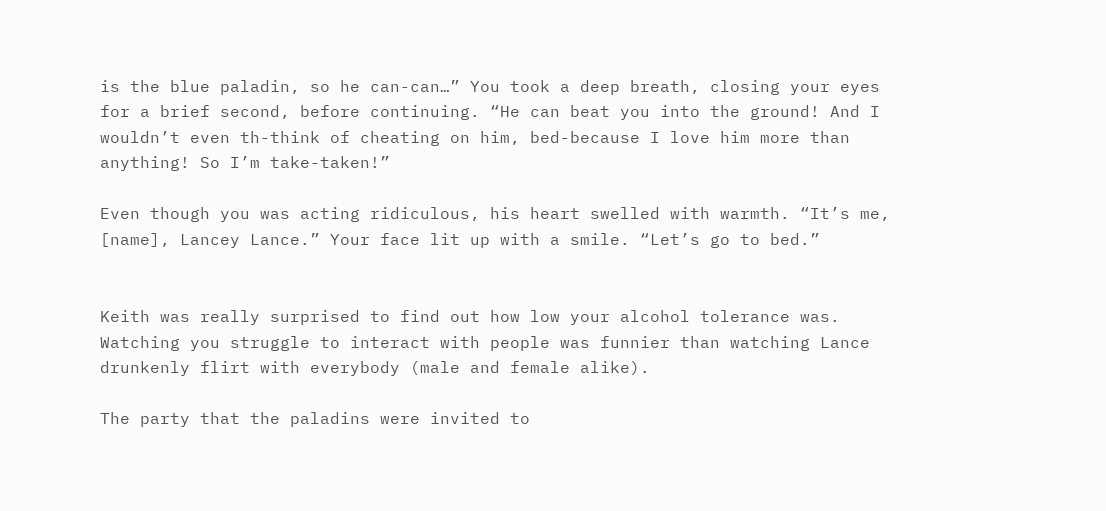is the blue paladin, so he can-can…” You took a deep breath, closing your eyes for a brief second, before continuing. “He can beat you into the ground! And I wouldn’t even th-think of cheating on him, bed-because I love him more than anything! So I’m take-taken!”

Even though you was acting ridiculous, his heart swelled with warmth. “It’s me, [name], Lancey Lance.” Your face lit up with a smile. “Let’s go to bed.”


Keith was really surprised to find out how low your alcohol tolerance was. Watching you struggle to interact with people was funnier than watching Lance drunkenly flirt with everybody (male and female alike).

The party that the paladins were invited to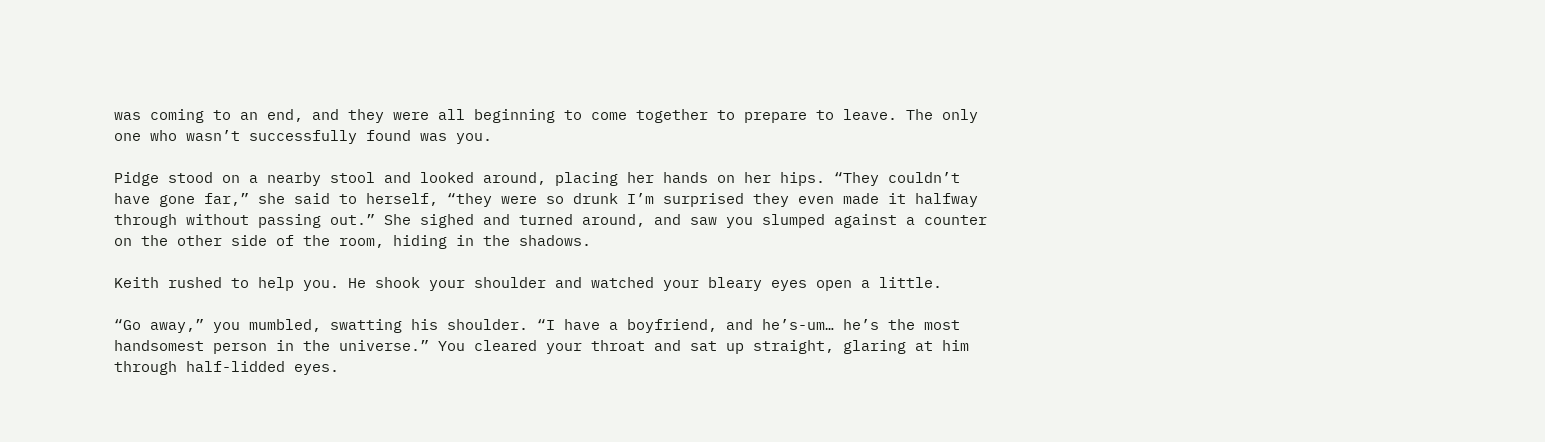was coming to an end, and they were all beginning to come together to prepare to leave. The only one who wasn’t successfully found was you.

Pidge stood on a nearby stool and looked around, placing her hands on her hips. “They couldn’t have gone far,” she said to herself, “they were so drunk I’m surprised they even made it halfway through without passing out.” She sighed and turned around, and saw you slumped against a counter on the other side of the room, hiding in the shadows.

Keith rushed to help you. He shook your shoulder and watched your bleary eyes open a little.

“Go away,” you mumbled, swatting his shoulder. “I have a boyfriend, and he’s-um… he’s the most handsomest person in the universe.” You cleared your throat and sat up straight, glaring at him through half-lidded eyes.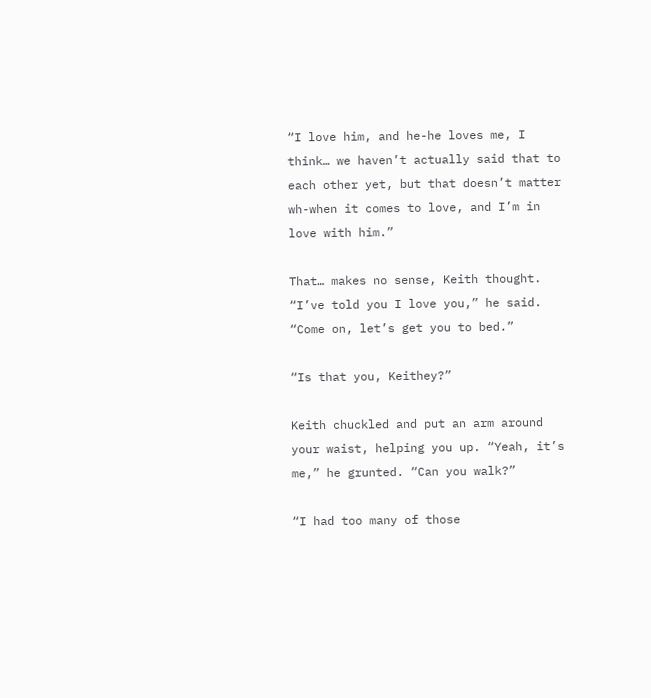“I love him, and he-he loves me, I think… we haven’t actually said that to each other yet, but that doesn’t matter wh-when it comes to love, and I’m in love with him.”

That… makes no sense, Keith thought. “I’ve told you I love you,” he said. “Come on, let’s get you to bed.”

“Is that you, Keithey?”

Keith chuckled and put an arm around your waist, helping you up. “Yeah, it’s me,” he grunted. “Can you walk?”

“I had too many of those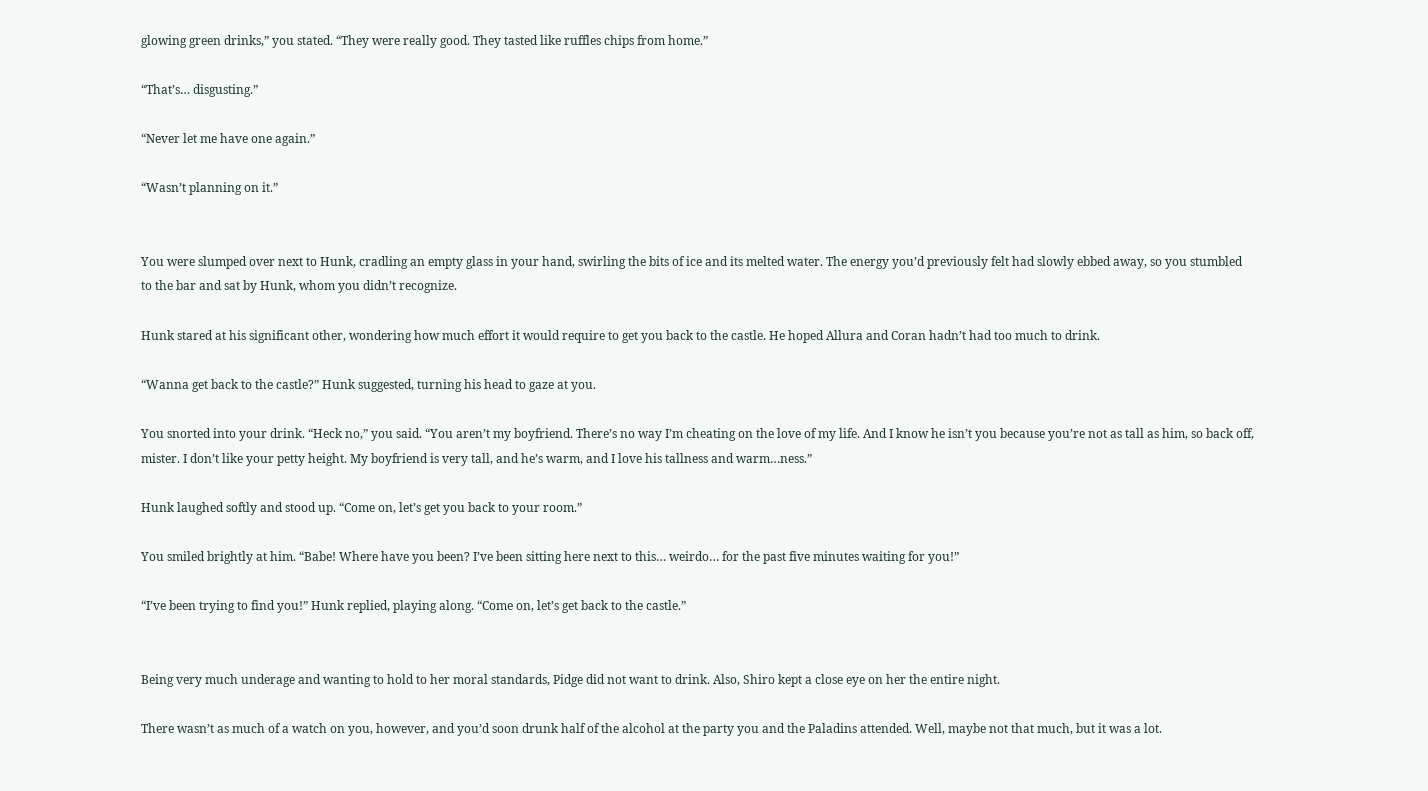glowing green drinks,” you stated. “They were really good. They tasted like ruffles chips from home.”

“That’s… disgusting.”

“Never let me have one again.”

“Wasn’t planning on it.”


You were slumped over next to Hunk, cradling an empty glass in your hand, swirling the bits of ice and its melted water. The energy you’d previously felt had slowly ebbed away, so you stumbled to the bar and sat by Hunk, whom you didn’t recognize.

Hunk stared at his significant other, wondering how much effort it would require to get you back to the castle. He hoped Allura and Coran hadn’t had too much to drink.

“Wanna get back to the castle?” Hunk suggested, turning his head to gaze at you.

You snorted into your drink. “Heck no,” you said. “You aren’t my boyfriend. There’s no way I’m cheating on the love of my life. And I know he isn’t you because you’re not as tall as him, so back off, mister. I don’t like your petty height. My boyfriend is very tall, and he’s warm, and I love his tallness and warm…ness.”

Hunk laughed softly and stood up. “Come on, let’s get you back to your room.”

You smiled brightly at him. “Babe! Where have you been? I’ve been sitting here next to this… weirdo… for the past five minutes waiting for you!”

“I’ve been trying to find you!” Hunk replied, playing along. “Come on, let’s get back to the castle.”


Being very much underage and wanting to hold to her moral standards, Pidge did not want to drink. Also, Shiro kept a close eye on her the entire night.

There wasn’t as much of a watch on you, however, and you’d soon drunk half of the alcohol at the party you and the Paladins attended. Well, maybe not that much, but it was a lot.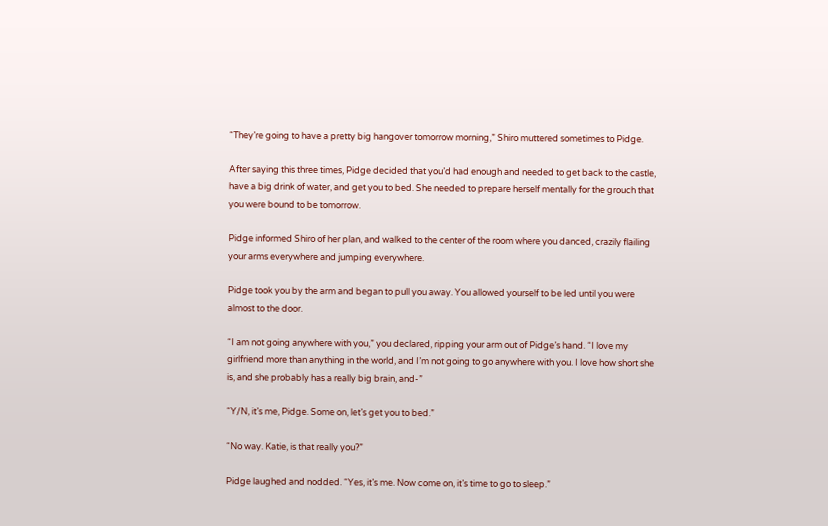“They’re going to have a pretty big hangover tomorrow morning,” Shiro muttered sometimes to Pidge.

After saying this three times, Pidge decided that you’d had enough and needed to get back to the castle, have a big drink of water, and get you to bed. She needed to prepare herself mentally for the grouch that you were bound to be tomorrow.

Pidge informed Shiro of her plan, and walked to the center of the room where you danced, crazily flailing your arms everywhere and jumping everywhere.

Pidge took you by the arm and began to pull you away. You allowed yourself to be led until you were almost to the door.

“I am not going anywhere with you,” you declared, ripping your arm out of Pidge’s hand. “I love my girlfriend more than anything in the world, and I’m not going to go anywhere with you. I love how short she is, and she probably has a really big brain, and-”

“Y/N, it’s me, Pidge. Some on, let’s get you to bed.”

“No way. Katie, is that really you?”

Pidge laughed and nodded. “Yes, it’s me. Now come on, it’s time to go to sleep.”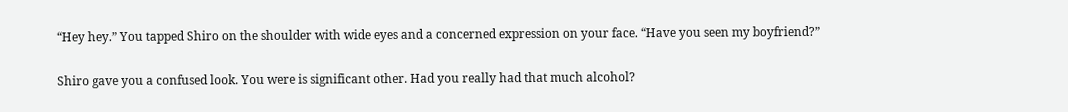“Hey hey.” You tapped Shiro on the shoulder with wide eyes and a concerned expression on your face. “Have you seen my boyfriend?”

Shiro gave you a confused look. You were is significant other. Had you really had that much alcohol?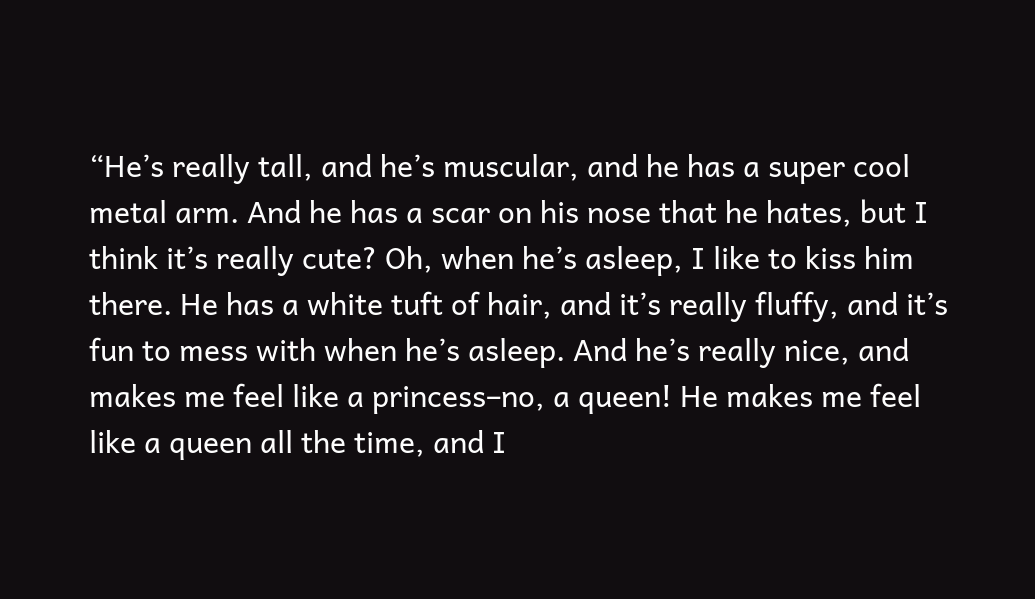“He’s really tall, and he’s muscular, and he has a super cool metal arm. And he has a scar on his nose that he hates, but I think it’s really cute? Oh, when he’s asleep, I like to kiss him there. He has a white tuft of hair, and it’s really fluffy, and it’s fun to mess with when he’s asleep. And he’s really nice, and makes me feel like a princess–no, a queen! He makes me feel like a queen all the time, and I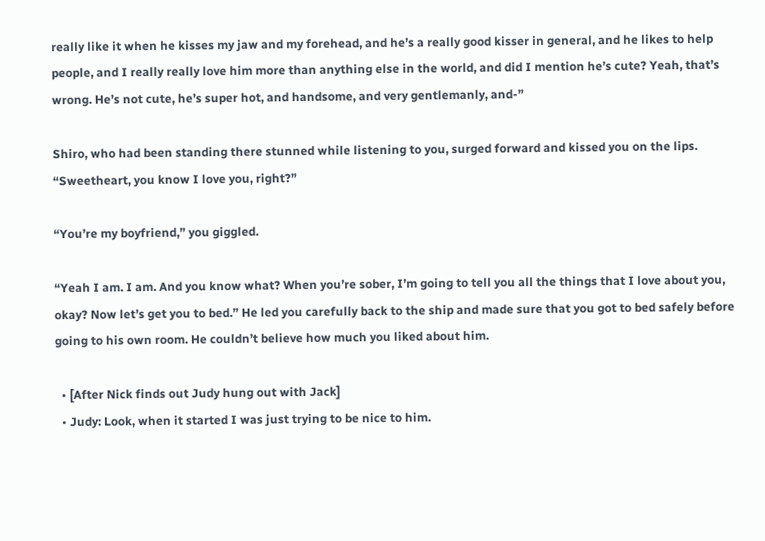really like it when he kisses my jaw and my forehead, and he’s a really good kisser in general, and he likes to help people, and I really really love him more than anything else in the world, and did I mention he’s cute? Yeah, that’s wrong. He’s not cute, he’s super hot, and handsome, and very gentlemanly, and-”

Shiro, who had been standing there stunned while listening to you, surged forward and kissed you on the lips. “Sweetheart, you know I love you, right?”

“You’re my boyfriend,” you giggled.

“Yeah I am. I am. And you know what? When you’re sober, I’m going to tell you all the things that I love about you, okay? Now let’s get you to bed.” He led you carefully back to the ship and made sure that you got to bed safely before going to his own room. He couldn’t believe how much you liked about him.

  • [After Nick finds out Judy hung out with Jack]
  • Judy: Look, when it started I was just trying to be nice to him.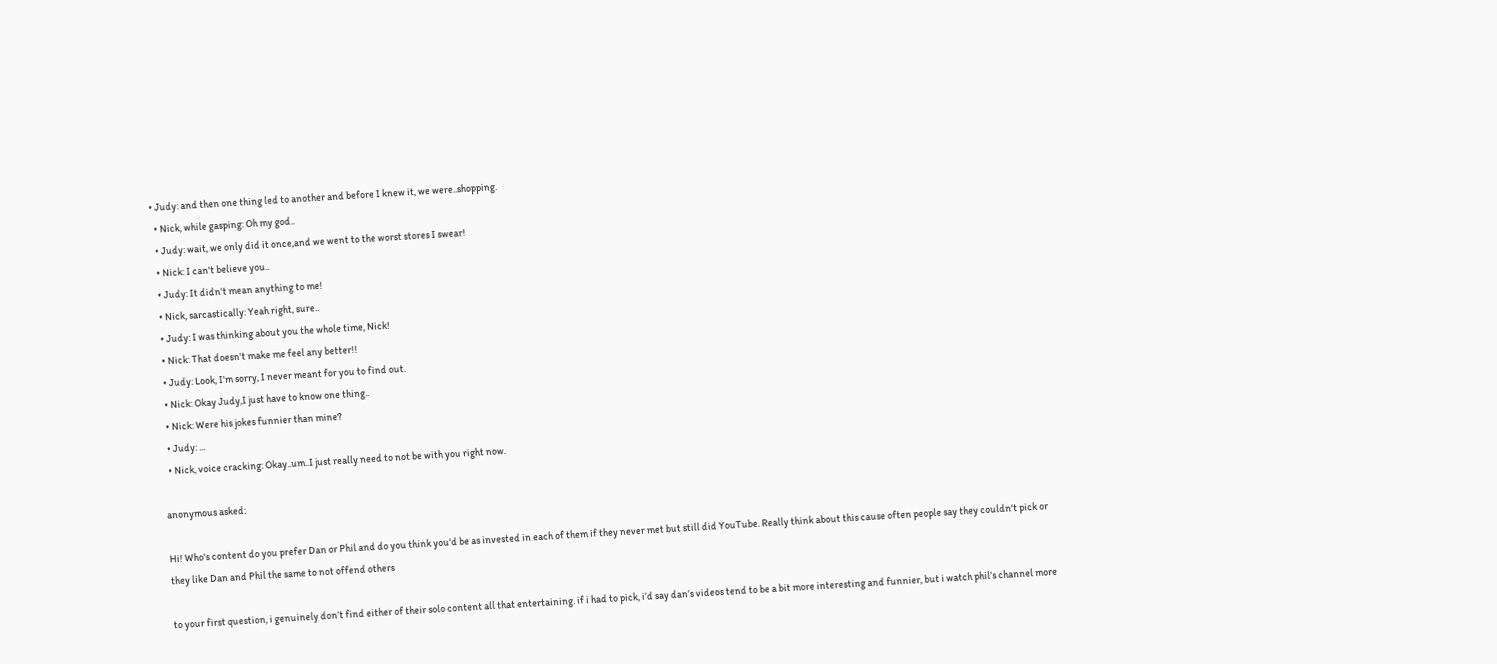• Judy: and then one thing led to another and before I knew it, we were..shopping.
  • Nick, while gasping: Oh my god..
  • Judy: wait, we only did it once,and we went to the worst stores I swear!
  • Nick: I can't believe you..
  • Judy: It didn't mean anything to me!
  • Nick, sarcastically: Yeah right, sure..
  • Judy: I was thinking about you the whole time, Nick!
  • Nick: That doesn't make me feel any better!!
  • Judy: Look, I'm sorry, I never meant for you to find out.
  • Nick: Okay Judy,I just have to know one thing..
  • Nick: Were his jokes funnier than mine?
  • Judy: ...
  • Nick, voice cracking: Okay..um..I just really need to not be with you right now.

anonymous asked:

Hi! Who's content do you prefer Dan or Phil and do you think you'd be as invested in each of them if they never met but still did YouTube. Really think about this cause often people say they couldn't pick or they like Dan and Phil the same to not offend others

to your first question, i genuinely don’t find either of their solo content all that entertaining. if i had to pick, i’d say dan’s videos tend to be a bit more interesting and funnier, but i watch phil’s channel more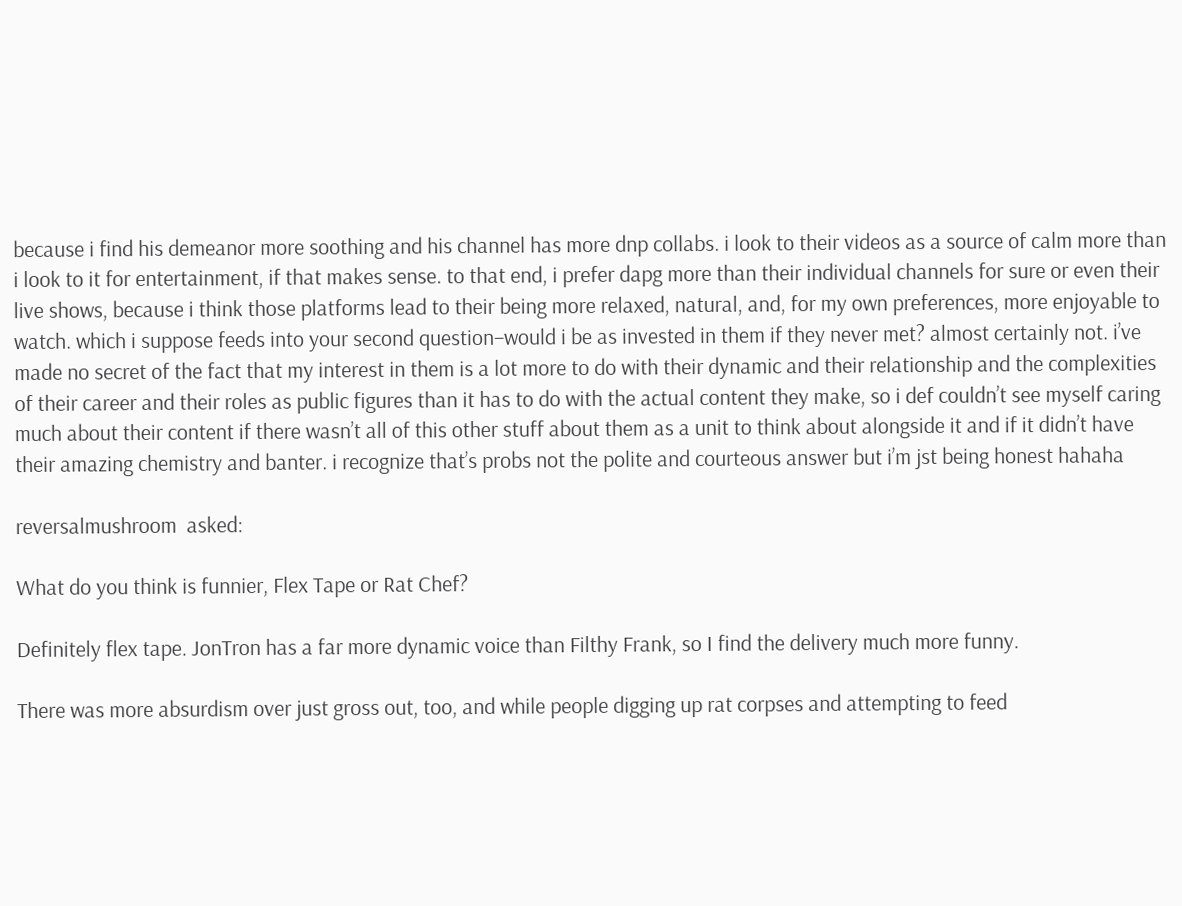because i find his demeanor more soothing and his channel has more dnp collabs. i look to their videos as a source of calm more than i look to it for entertainment, if that makes sense. to that end, i prefer dapg more than their individual channels for sure or even their live shows, because i think those platforms lead to their being more relaxed, natural, and, for my own preferences, more enjoyable to watch. which i suppose feeds into your second question–would i be as invested in them if they never met? almost certainly not. i’ve made no secret of the fact that my interest in them is a lot more to do with their dynamic and their relationship and the complexities of their career and their roles as public figures than it has to do with the actual content they make, so i def couldn’t see myself caring much about their content if there wasn’t all of this other stuff about them as a unit to think about alongside it and if it didn’t have their amazing chemistry and banter. i recognize that’s probs not the polite and courteous answer but i’m jst being honest hahaha

reversalmushroom  asked:

What do you think is funnier, Flex Tape or Rat Chef?

Definitely flex tape. JonTron has a far more dynamic voice than Filthy Frank, so I find the delivery much more funny.

There was more absurdism over just gross out, too, and while people digging up rat corpses and attempting to feed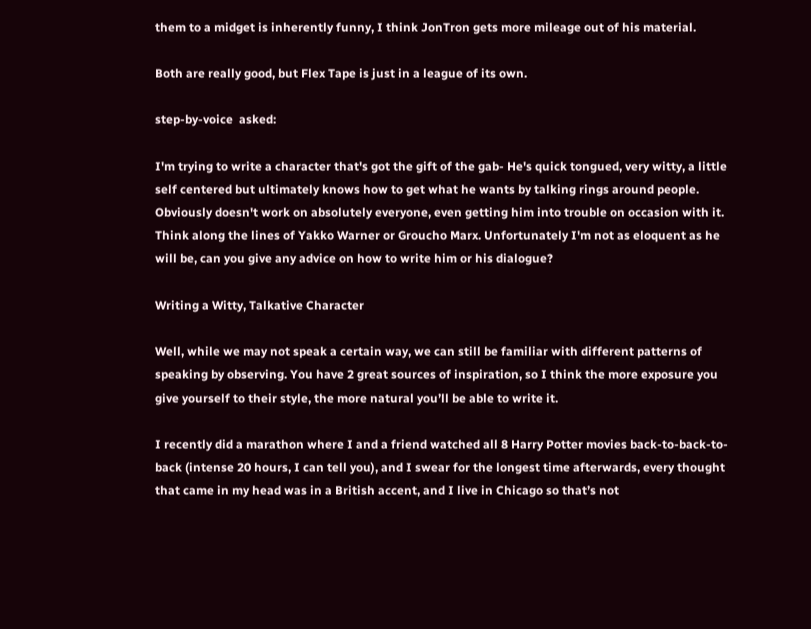them to a midget is inherently funny, I think JonTron gets more mileage out of his material.

Both are really good, but Flex Tape is just in a league of its own.

step-by-voice  asked:

I'm trying to write a character that's got the gift of the gab- He's quick tongued, very witty, a little self centered but ultimately knows how to get what he wants by talking rings around people. Obviously doesn't work on absolutely everyone, even getting him into trouble on occasion with it. Think along the lines of Yakko Warner or Groucho Marx. Unfortunately I'm not as eloquent as he will be, can you give any advice on how to write him or his dialogue?

Writing a Witty, Talkative Character

Well, while we may not speak a certain way, we can still be familiar with different patterns of speaking by observing. You have 2 great sources of inspiration, so I think the more exposure you give yourself to their style, the more natural you’ll be able to write it.

I recently did a marathon where I and a friend watched all 8 Harry Potter movies back-to-back-to-back (intense 20 hours, I can tell you), and I swear for the longest time afterwards, every thought that came in my head was in a British accent, and I live in Chicago so that’s not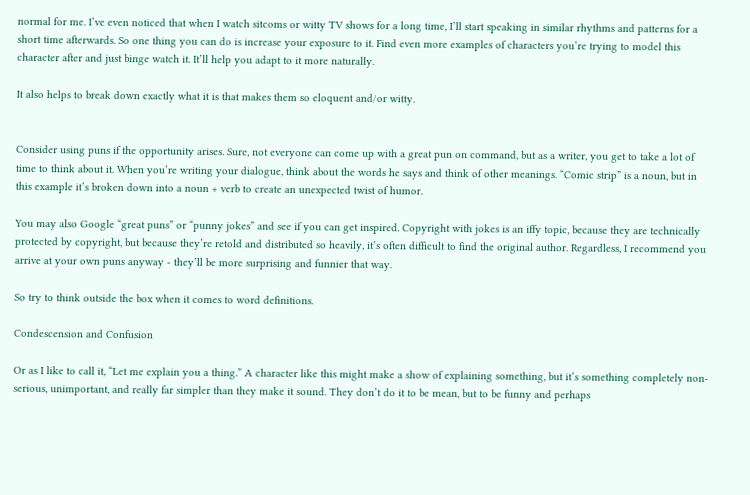normal for me. I’ve even noticed that when I watch sitcoms or witty TV shows for a long time, I’ll start speaking in similar rhythms and patterns for a short time afterwards. So one thing you can do is increase your exposure to it. Find even more examples of characters you’re trying to model this character after and just binge watch it. It’ll help you adapt to it more naturally.

It also helps to break down exactly what it is that makes them so eloquent and/or witty.


Consider using puns if the opportunity arises. Sure, not everyone can come up with a great pun on command, but as a writer, you get to take a lot of time to think about it. When you’re writing your dialogue, think about the words he says and think of other meanings. “Comic strip” is a noun, but in this example it’s broken down into a noun + verb to create an unexpected twist of humor.

You may also Google “great puns” or “punny jokes” and see if you can get inspired. Copyright with jokes is an iffy topic, because they are technically protected by copyright, but because they’re retold and distributed so heavily, it’s often difficult to find the original author. Regardless, I recommend you arrive at your own puns anyway - they’ll be more surprising and funnier that way.

So try to think outside the box when it comes to word definitions.

Condescension and Confusion

Or as I like to call it, “Let me explain you a thing.” A character like this might make a show of explaining something, but it’s something completely non-serious, unimportant, and really far simpler than they make it sound. They don’t do it to be mean, but to be funny and perhaps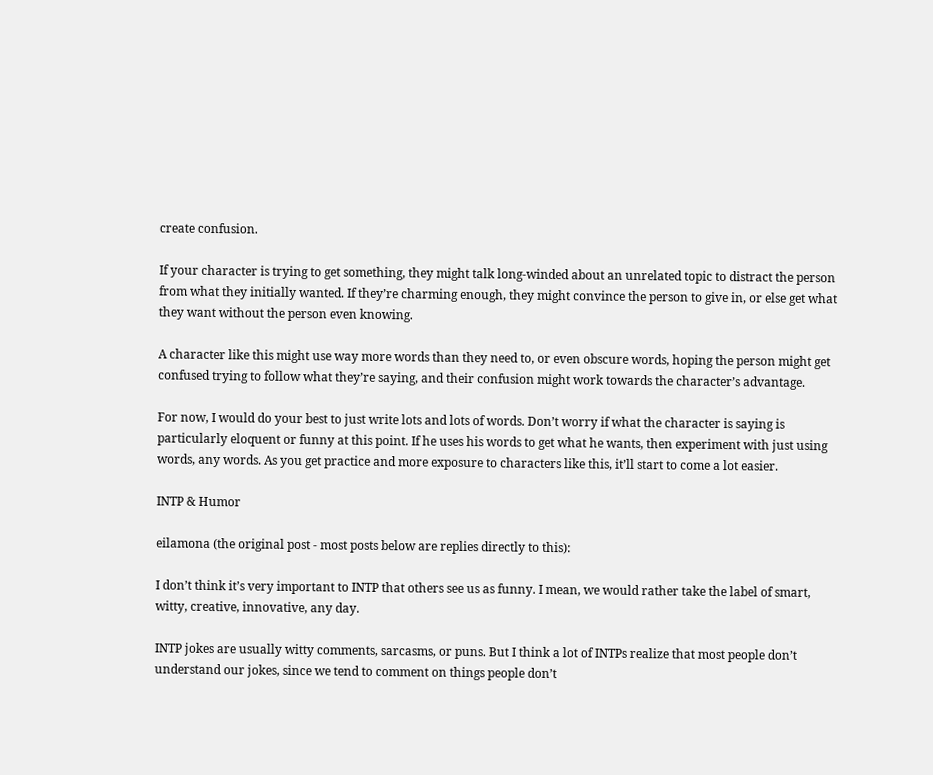create confusion.

If your character is trying to get something, they might talk long-winded about an unrelated topic to distract the person from what they initially wanted. If they’re charming enough, they might convince the person to give in, or else get what they want without the person even knowing.

A character like this might use way more words than they need to, or even obscure words, hoping the person might get confused trying to follow what they’re saying, and their confusion might work towards the character’s advantage.

For now, I would do your best to just write lots and lots of words. Don’t worry if what the character is saying is particularly eloquent or funny at this point. If he uses his words to get what he wants, then experiment with just using words, any words. As you get practice and more exposure to characters like this, it’ll start to come a lot easier.

INTP & Humor

eilamona (the original post - most posts below are replies directly to this):

I don’t think it’s very important to INTP that others see us as funny. I mean, we would rather take the label of smart, witty, creative, innovative, any day.

INTP jokes are usually witty comments, sarcasms, or puns. But I think a lot of INTPs realize that most people don’t understand our jokes, since we tend to comment on things people don’t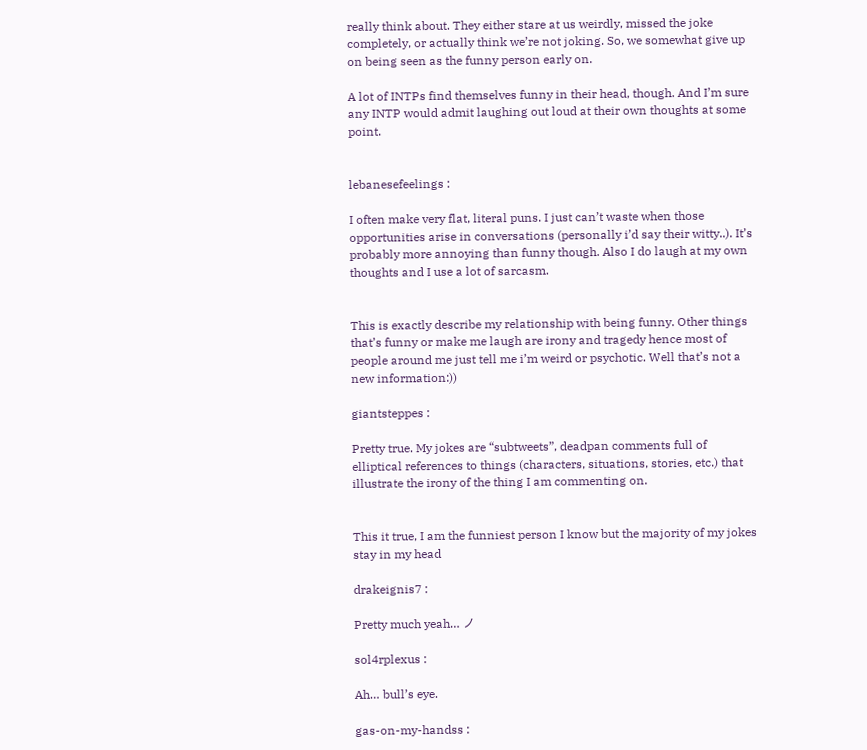really think about. They either stare at us weirdly, missed the joke completely, or actually think we’re not joking. So, we somewhat give up on being seen as the funny person early on.

A lot of INTPs find themselves funny in their head, though. And I’m sure any INTP would admit laughing out loud at their own thoughts at some point.


lebanesefeelings :

I often make very flat, literal puns. I just can’t waste when those opportunities arise in conversations (personally i’d say their witty..). It’s probably more annoying than funny though. Also I do laugh at my own thoughts and I use a lot of sarcasm.


This is exactly describe my relationship with being funny. Other things that’s funny or make me laugh are irony and tragedy hence most of people around me just tell me i’m weird or psychotic. Well that’s not a new information:))

giantsteppes :

Pretty true. My jokes are “subtweets”, deadpan comments full of elliptical references to things (characters, situations, stories, etc.) that illustrate the irony of the thing I am commenting on.


This it true, I am the funniest person I know but the majority of my jokes stay in my head

drakeignis7 :

Pretty much yeah… ノ

sol4rplexus :

Ah… bull’s eye.

gas-on-my-handss :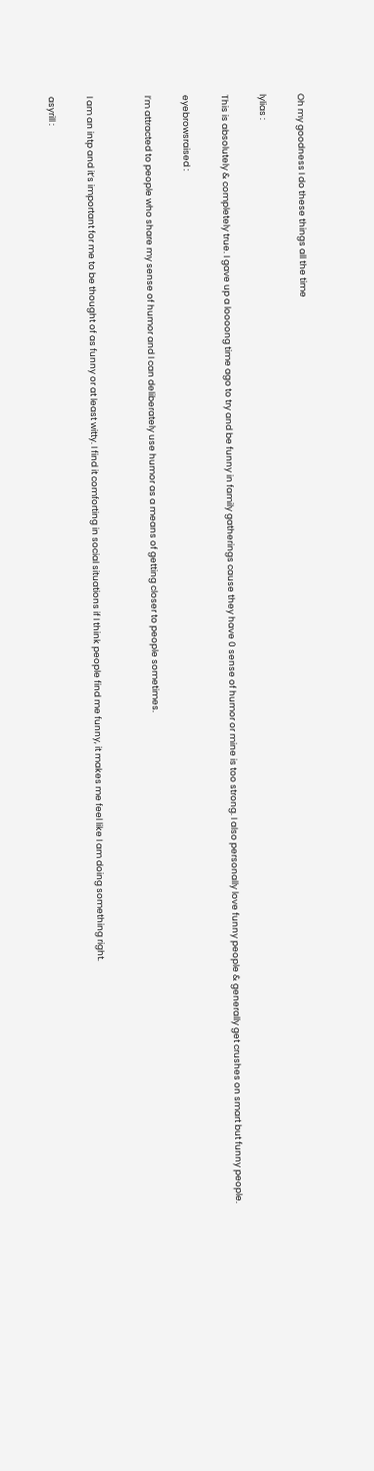Oh my goodness I do these things all the time

lylias :

This is absolutely & completely true. I gave up a loooong time ago to try and be funny in family gatherings cause they have 0 sense of humor or mine is too strong. I also personally love funny people & generally get crushes on smart but funny people.

eyebrowsraised :

I’m attracted to people who share my sense of humor and I can deliberately use humor as a means of getting closer to people sometimes.


I am an intp and it’s important for me to be thought of as funny or at least witty. I find it comforting in social situations if I think people find me funny, it makes me feel like I am doing something right.

asyrill :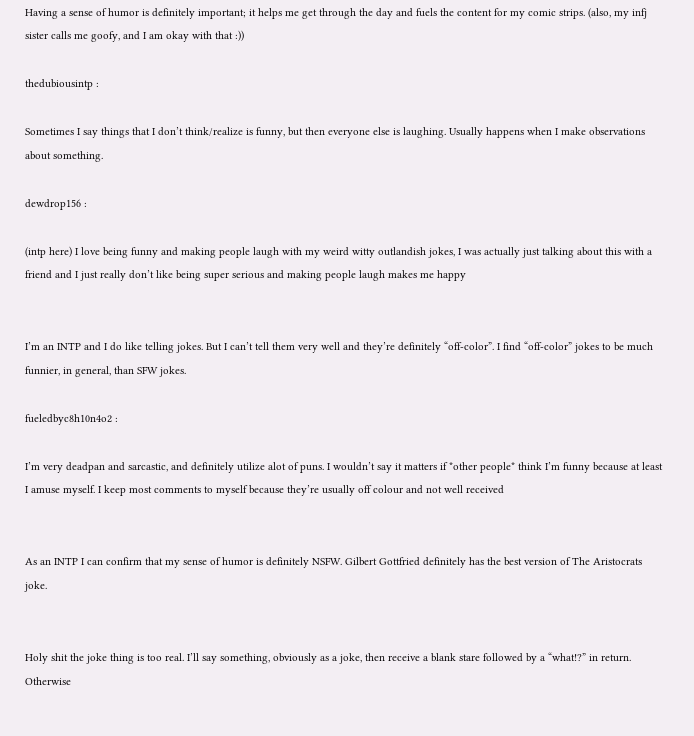Having a sense of humor is definitely important; it helps me get through the day and fuels the content for my comic strips. (also, my infj sister calls me goofy, and I am okay with that :))

thedubiousintp :

Sometimes I say things that I don’t think/realize is funny, but then everyone else is laughing. Usually happens when I make observations about something.

dewdrop156 :

(intp here) I love being funny and making people laugh with my weird witty outlandish jokes, I was actually just talking about this with a friend and I just really don’t like being super serious and making people laugh makes me happy


I’m an INTP and I do like telling jokes. But I can’t tell them very well and they’re definitely “off-color”. I find “off-color” jokes to be much funnier, in general, than SFW jokes.

fueledbyc8h10n4o2 :

I’m very deadpan and sarcastic, and definitely utilize alot of puns. I wouldn’t say it matters if *other people* think I’m funny because at least I amuse myself. I keep most comments to myself because they’re usually off colour and not well received


As an INTP I can confirm that my sense of humor is definitely NSFW. Gilbert Gottfried definitely has the best version of The Aristocrats joke.


Holy shit the joke thing is too real. I’ll say something, obviously as a joke, then receive a blank stare followed by a “what!?” in return. Otherwise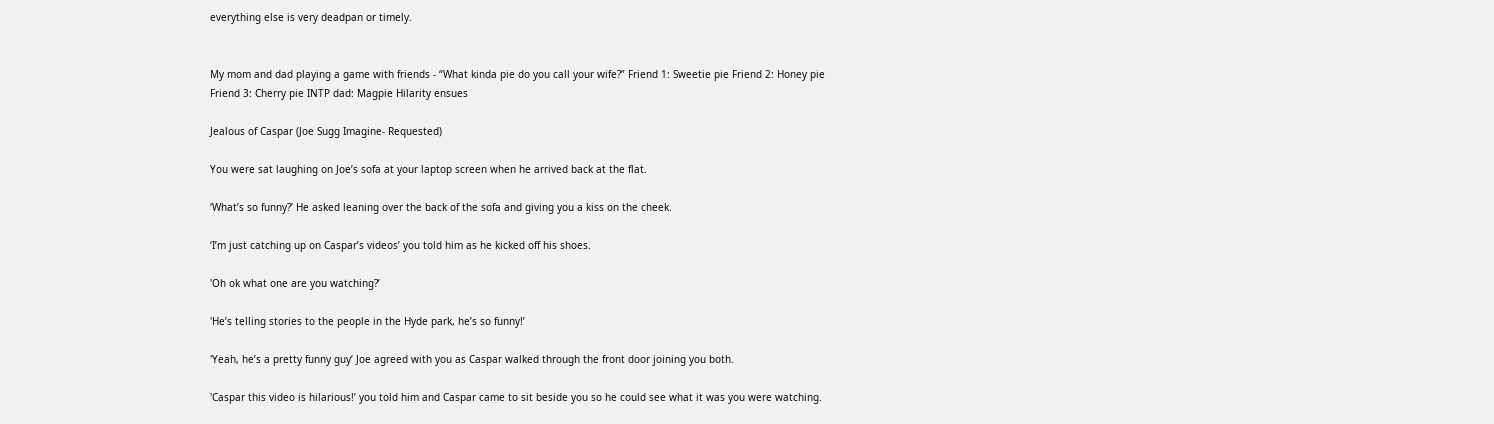everything else is very deadpan or timely.


My mom and dad playing a game with friends - “What kinda pie do you call your wife?” Friend 1: Sweetie pie Friend 2: Honey pie Friend 3: Cherry pie INTP dad: Magpie Hilarity ensues

Jealous of Caspar (Joe Sugg Imagine- Requested)

You were sat laughing on Joe’s sofa at your laptop screen when he arrived back at the flat.

‘What’s so funny?’ He asked leaning over the back of the sofa and giving you a kiss on the cheek.

‘I’m just catching up on Caspar’s videos’ you told him as he kicked off his shoes.

'Oh ok what one are you watching?’

'He’s telling stories to the people in the Hyde park, he’s so funny!’

'Yeah, he’s a pretty funny guy’ Joe agreed with you as Caspar walked through the front door joining you both.

'Caspar this video is hilarious!’ you told him and Caspar came to sit beside you so he could see what it was you were watching.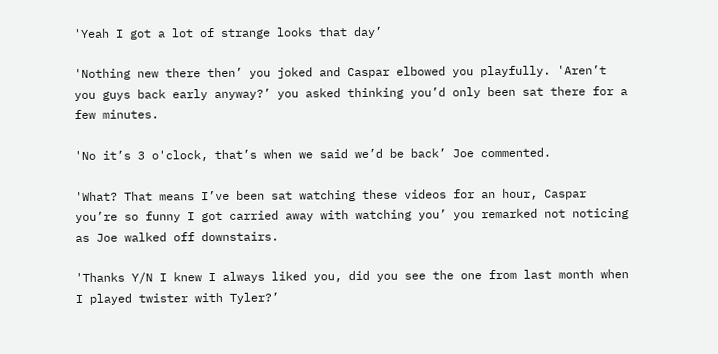'Yeah I got a lot of strange looks that day’

'Nothing new there then’ you joked and Caspar elbowed you playfully. 'Aren’t you guys back early anyway?’ you asked thinking you’d only been sat there for a few minutes.

'No it’s 3 o'clock, that’s when we said we’d be back’ Joe commented.

'What? That means I’ve been sat watching these videos for an hour, Caspar you’re so funny I got carried away with watching you’ you remarked not noticing as Joe walked off downstairs.

'Thanks Y/N I knew I always liked you, did you see the one from last month when I played twister with Tyler?’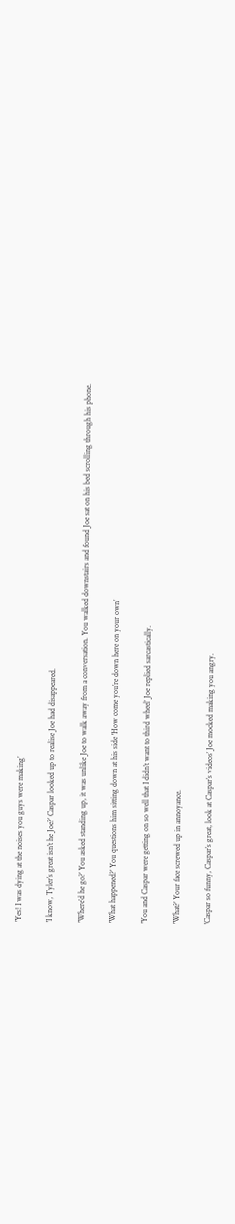'Yes! I was dying at the noises you guys were making’

'I know, Tyler’s great isn’t he Joe?’ Caspar looked up to realise Joe had disappeared.

'Where’d he go?’ You asked standing up, it was unlike Joe to walk away from a conversation. You walked downstairs and found Joe sat on his bed scrolling through his phone.

'What happened?’ You questions him sitting down at his side 'How come you’re down here on your own’

'You and Caspar were getting on so well that I didn’t want to third wheel’ Joe replied sarcastically.

'What?’ Your face screwed up in annoyance.

'Caspar so funny, Caspar’s great, look at Caspar’s videos’ Joe mocked making you angry.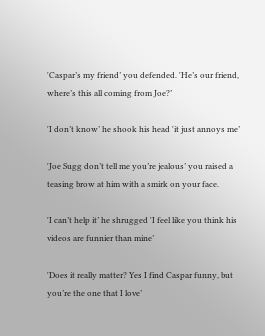'Caspar’s my friend’ you defended. 'He’s our friend, where’s this all coming from Joe?’

'I don’t know’ he shook his head 'it just annoys me’

'Joe Sugg don’t tell me you’re jealous’ you raised a teasing brow at him with a smirk on your face.

'I can’t help it’ he shrugged 'I feel like you think his videos are funnier than mine’

'Does it really matter? Yes I find Caspar funny, but you’re the one that I love’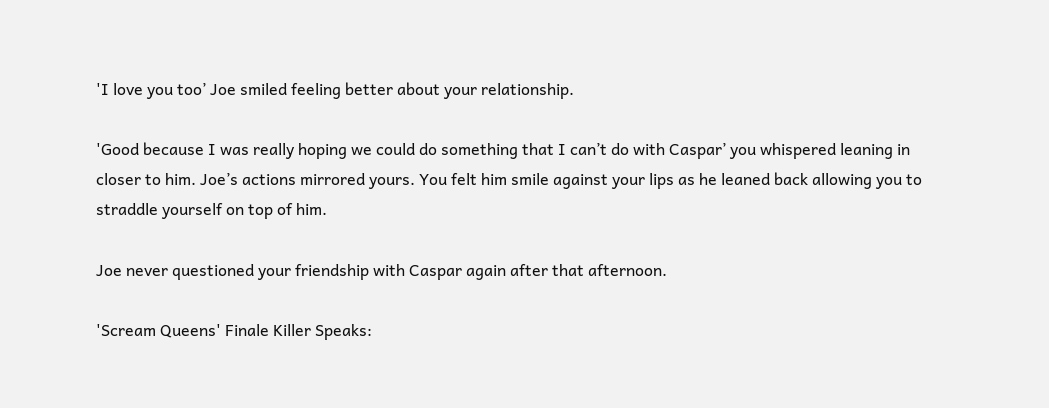'I love you too’ Joe smiled feeling better about your relationship.

'Good because I was really hoping we could do something that I can’t do with Caspar’ you whispered leaning in closer to him. Joe’s actions mirrored yours. You felt him smile against your lips as he leaned back allowing you to straddle yourself on top of him.

Joe never questioned your friendship with Caspar again after that afternoon.

'Scream Queens' Finale Killer Speaks: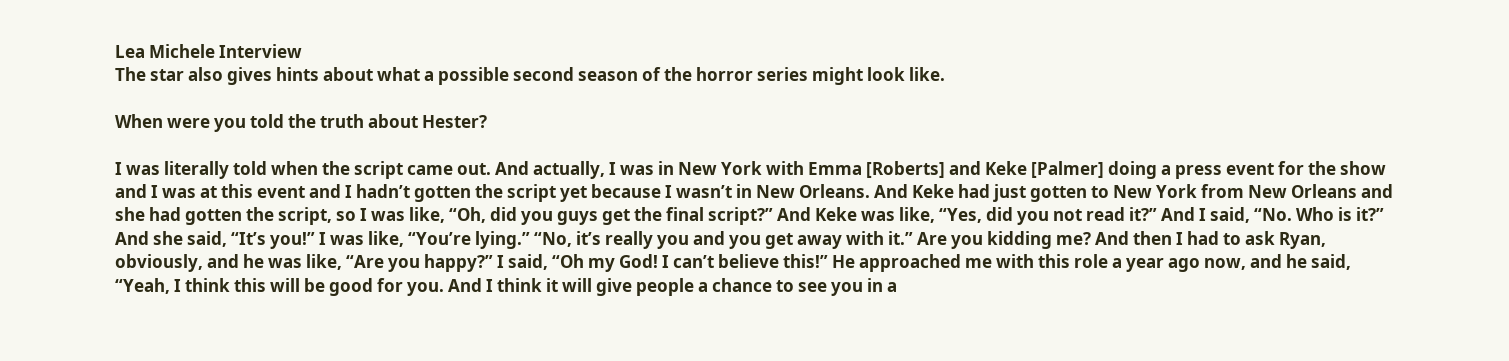Lea Michele Interview
The star also gives hints about what a possible second season of the horror series might look like.

When were you told the truth about Hester?

I was literally told when the script came out. And actually, I was in New York with Emma [Roberts] and Keke [Palmer] doing a press event for the show and I was at this event and I hadn’t gotten the script yet because I wasn’t in New Orleans. And Keke had just gotten to New York from New Orleans and she had gotten the script, so I was like, “Oh, did you guys get the final script?” And Keke was like, “Yes, did you not read it?” And I said, “No. Who is it?” And she said, “It’s you!” I was like, “You’re lying.” “No, it’s really you and you get away with it.” Are you kidding me? And then I had to ask Ryan, obviously, and he was like, “Are you happy?” I said, “Oh my God! I can’t believe this!” He approached me with this role a year ago now, and he said, “Yeah, I think this will be good for you. And I think it will give people a chance to see you in a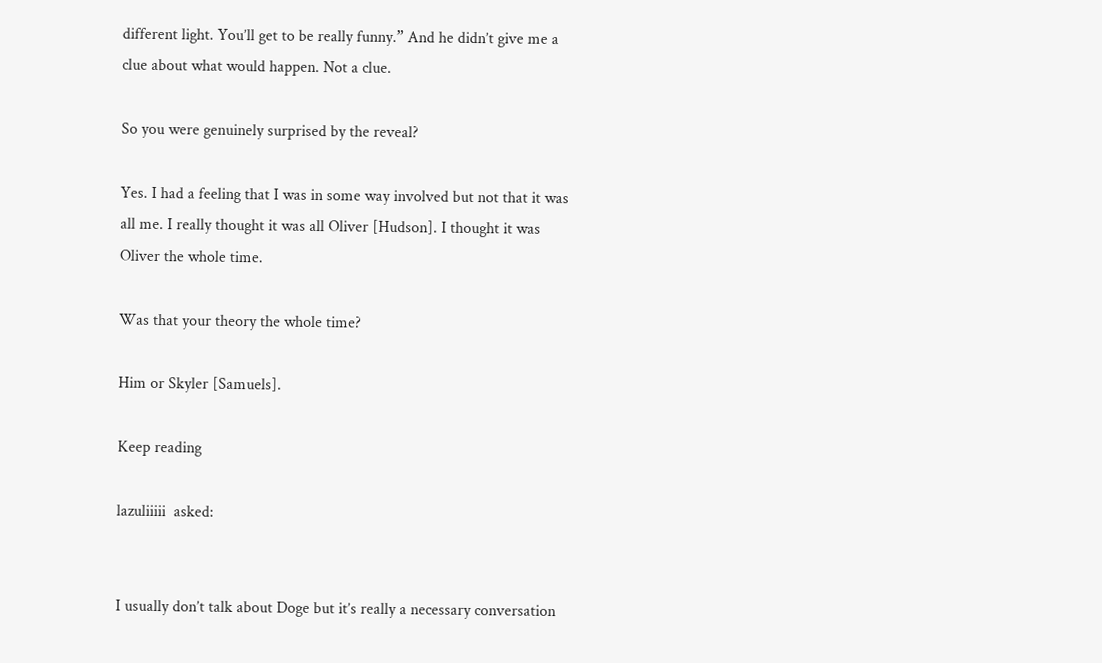different light. You’ll get to be really funny.” And he didn’t give me a clue about what would happen. Not a clue.

So you were genuinely surprised by the reveal?

Yes. I had a feeling that I was in some way involved but not that it was all me. I really thought it was all Oliver [Hudson]. I thought it was Oliver the whole time.

Was that your theory the whole time?

Him or Skyler [Samuels].

Keep reading

lazuliiiii  asked:


I usually don’t talk about Doge but it’s really a necessary conversation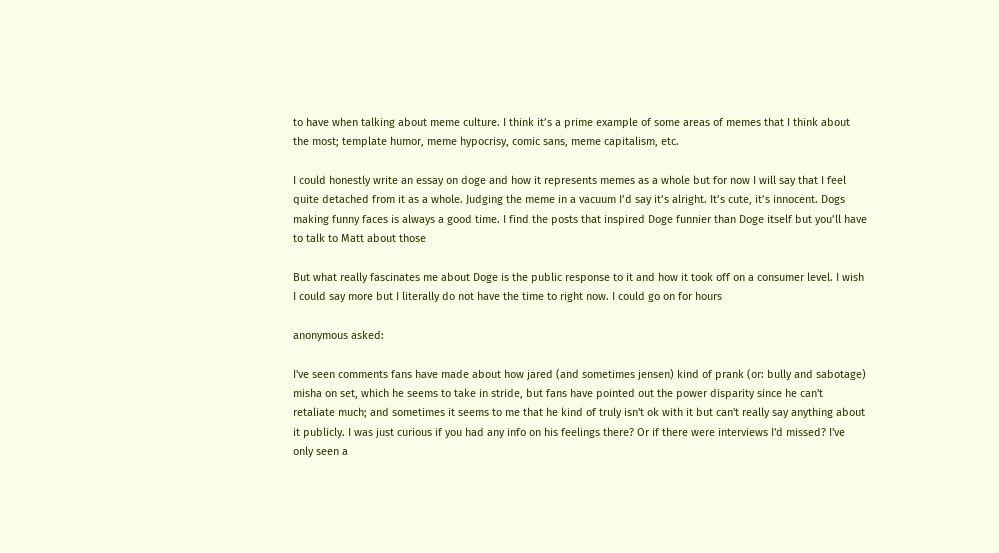to have when talking about meme culture. I think it’s a prime example of some areas of memes that I think about the most; template humor, meme hypocrisy, comic sans, meme capitalism, etc.

I could honestly write an essay on doge and how it represents memes as a whole but for now I will say that I feel quite detached from it as a whole. Judging the meme in a vacuum I’d say it’s alright. It’s cute, it’s innocent. Dogs making funny faces is always a good time. I find the posts that inspired Doge funnier than Doge itself but you’ll have to talk to Matt about those

But what really fascinates me about Doge is the public response to it and how it took off on a consumer level. I wish I could say more but I literally do not have the time to right now. I could go on for hours

anonymous asked:

I've seen comments fans have made about how jared (and sometimes jensen) kind of prank (or: bully and sabotage) misha on set, which he seems to take in stride, but fans have pointed out the power disparity since he can't retaliate much; and sometimes it seems to me that he kind of truly isn't ok with it but can't really say anything about it publicly. I was just curious if you had any info on his feelings there? Or if there were interviews I'd missed? I've only seen a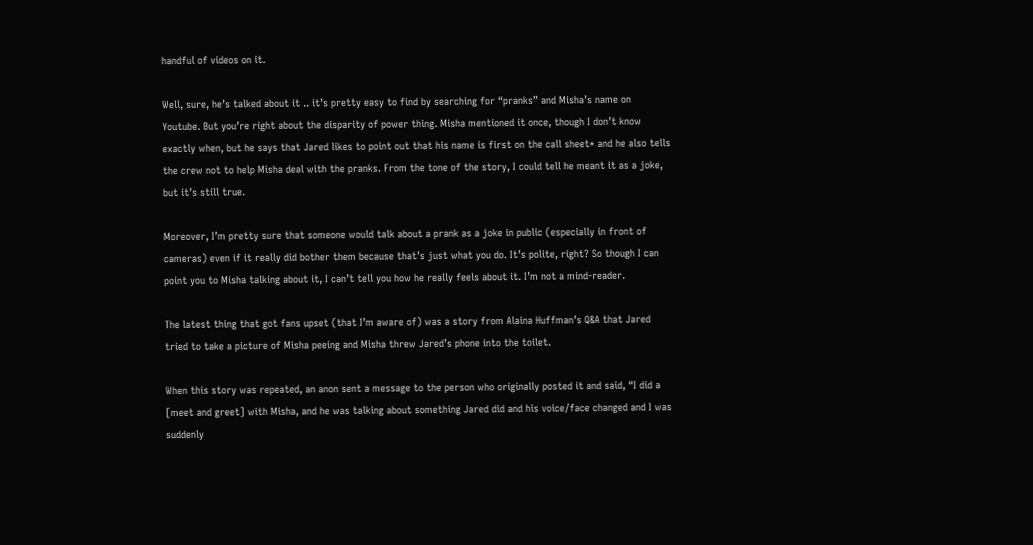handful of videos on it.

Well, sure, he’s talked about it .. it’s pretty easy to find by searching for “pranks” and Misha’s name on Youtube. But you’re right about the disparity of power thing. Misha mentioned it once, though I don’t know exactly when, but he says that Jared likes to point out that his name is first on the call sheet* and he also tells the crew not to help Misha deal with the pranks. From the tone of the story, I could tell he meant it as a joke, but it’s still true.

Moreover, I’m pretty sure that someone would talk about a prank as a joke in public (especially in front of cameras) even if it really did bother them because that’s just what you do. It’s polite, right? So though I can point you to Misha talking about it, I can’t tell you how he really feels about it. I’m not a mind-reader.

The latest thing that got fans upset (that I’m aware of) was a story from Alaina Huffman’s Q&A that Jared tried to take a picture of Misha peeing and Misha threw Jared’s phone into the toilet.

When this story was repeated, an anon sent a message to the person who originally posted it and said, “I did a [meet and greet] with Misha, and he was talking about something Jared did and his voice/face changed and I was suddenly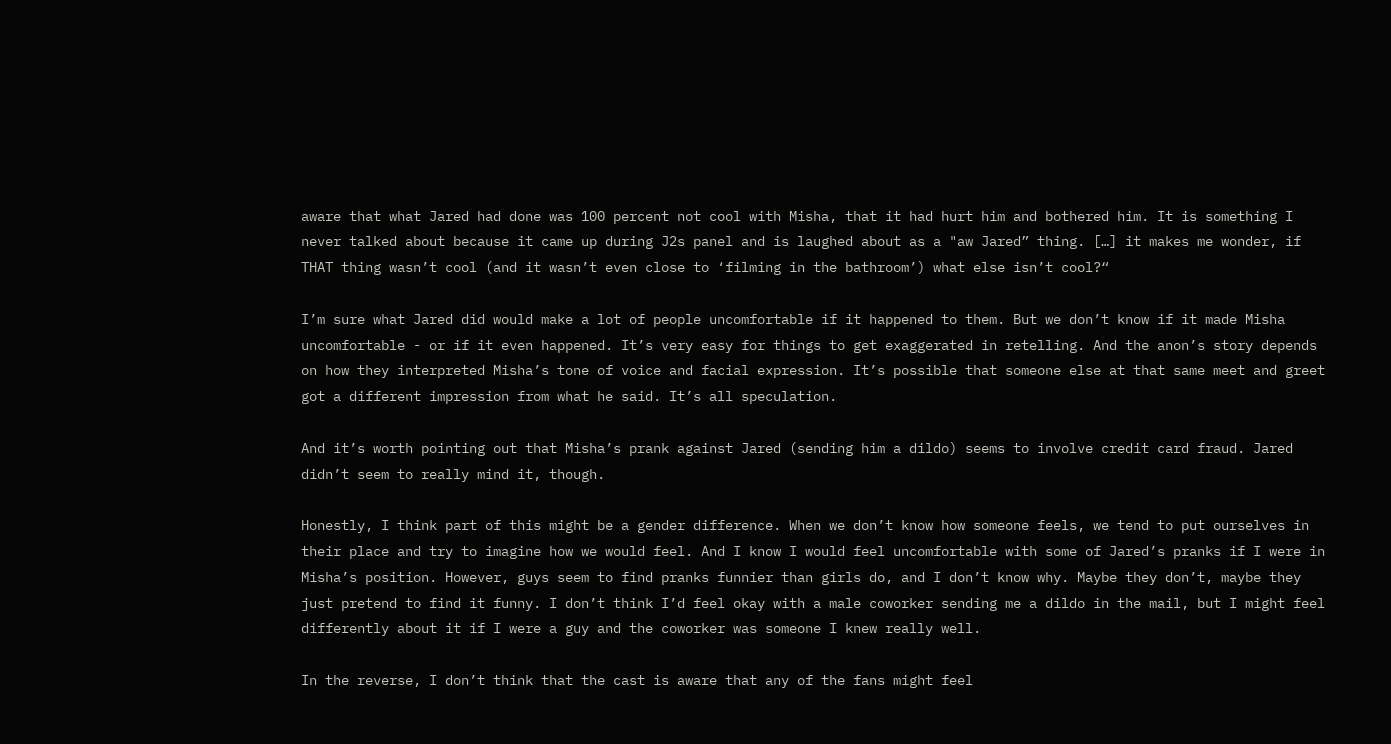aware that what Jared had done was 100 percent not cool with Misha, that it had hurt him and bothered him. It is something I never talked about because it came up during J2s panel and is laughed about as a "aw Jared” thing. […] it makes me wonder, if THAT thing wasn’t cool (and it wasn’t even close to ‘filming in the bathroom’) what else isn’t cool?“

I’m sure what Jared did would make a lot of people uncomfortable if it happened to them. But we don’t know if it made Misha uncomfortable - or if it even happened. It’s very easy for things to get exaggerated in retelling. And the anon’s story depends on how they interpreted Misha’s tone of voice and facial expression. It’s possible that someone else at that same meet and greet got a different impression from what he said. It’s all speculation.

And it’s worth pointing out that Misha’s prank against Jared (sending him a dildo) seems to involve credit card fraud. Jared didn’t seem to really mind it, though.

Honestly, I think part of this might be a gender difference. When we don’t know how someone feels, we tend to put ourselves in their place and try to imagine how we would feel. And I know I would feel uncomfortable with some of Jared’s pranks if I were in Misha’s position. However, guys seem to find pranks funnier than girls do, and I don’t know why. Maybe they don’t, maybe they just pretend to find it funny. I don’t think I’d feel okay with a male coworker sending me a dildo in the mail, but I might feel differently about it if I were a guy and the coworker was someone I knew really well.

In the reverse, I don’t think that the cast is aware that any of the fans might feel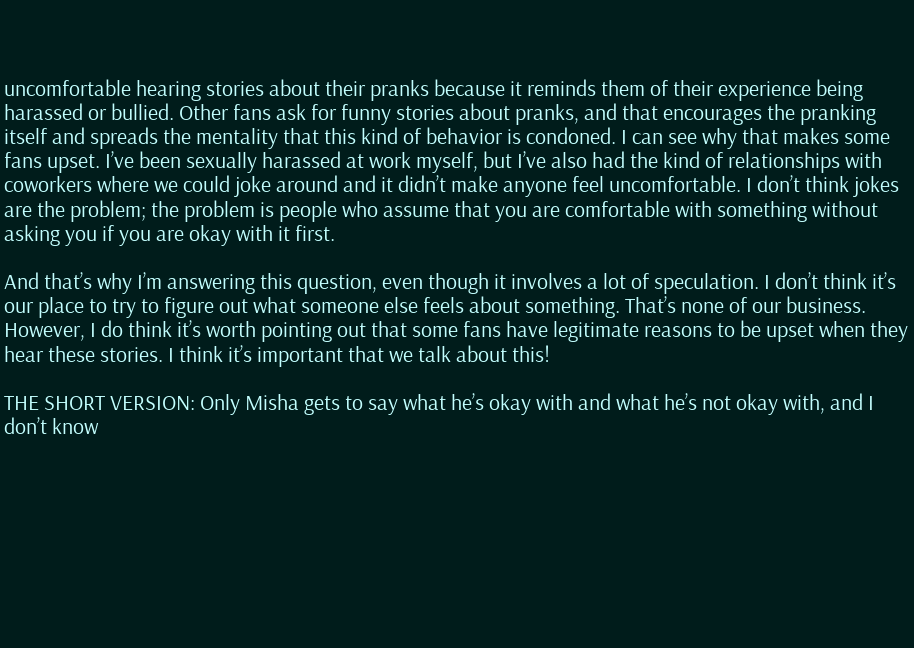uncomfortable hearing stories about their pranks because it reminds them of their experience being harassed or bullied. Other fans ask for funny stories about pranks, and that encourages the pranking itself and spreads the mentality that this kind of behavior is condoned. I can see why that makes some fans upset. I’ve been sexually harassed at work myself, but I’ve also had the kind of relationships with coworkers where we could joke around and it didn’t make anyone feel uncomfortable. I don’t think jokes are the problem; the problem is people who assume that you are comfortable with something without asking you if you are okay with it first.

And that’s why I’m answering this question, even though it involves a lot of speculation. I don’t think it’s our place to try to figure out what someone else feels about something. That’s none of our business. However, I do think it’s worth pointing out that some fans have legitimate reasons to be upset when they hear these stories. I think it’s important that we talk about this!

THE SHORT VERSION: Only Misha gets to say what he’s okay with and what he’s not okay with, and I don’t know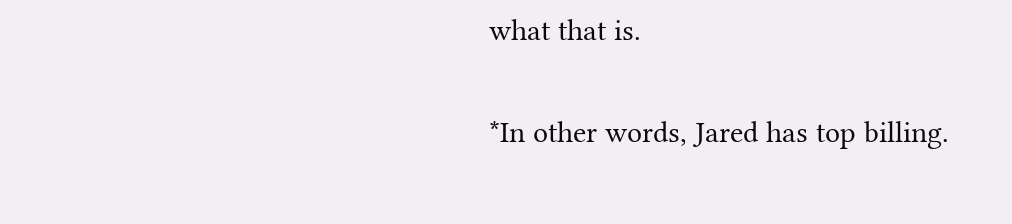what that is.

*In other words, Jared has top billing.